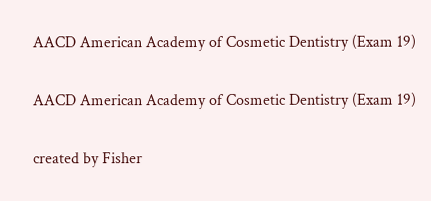AACD American Academy of Cosmetic Dentistry (Exam 19)

AACD American Academy of Cosmetic Dentistry (Exam 19)

created by Fisher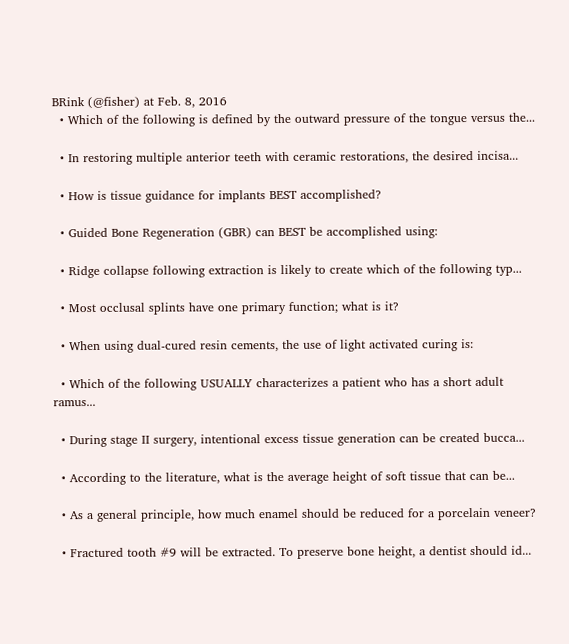BRink (@fisher) at Feb. 8, 2016
  • Which of the following is defined by the outward pressure of the tongue versus the...

  • In restoring multiple anterior teeth with ceramic restorations, the desired incisa...

  • How is tissue guidance for implants BEST accomplished?

  • Guided Bone Regeneration (GBR) can BEST be accomplished using:

  • Ridge collapse following extraction is likely to create which of the following typ...

  • Most occlusal splints have one primary function; what is it?

  • When using dual-cured resin cements, the use of light activated curing is:

  • Which of the following USUALLY characterizes a patient who has a short adult ramus...

  • During stage II surgery, intentional excess tissue generation can be created bucca...

  • According to the literature, what is the average height of soft tissue that can be...

  • As a general principle, how much enamel should be reduced for a porcelain veneer?

  • Fractured tooth #9 will be extracted. To preserve bone height, a dentist should id...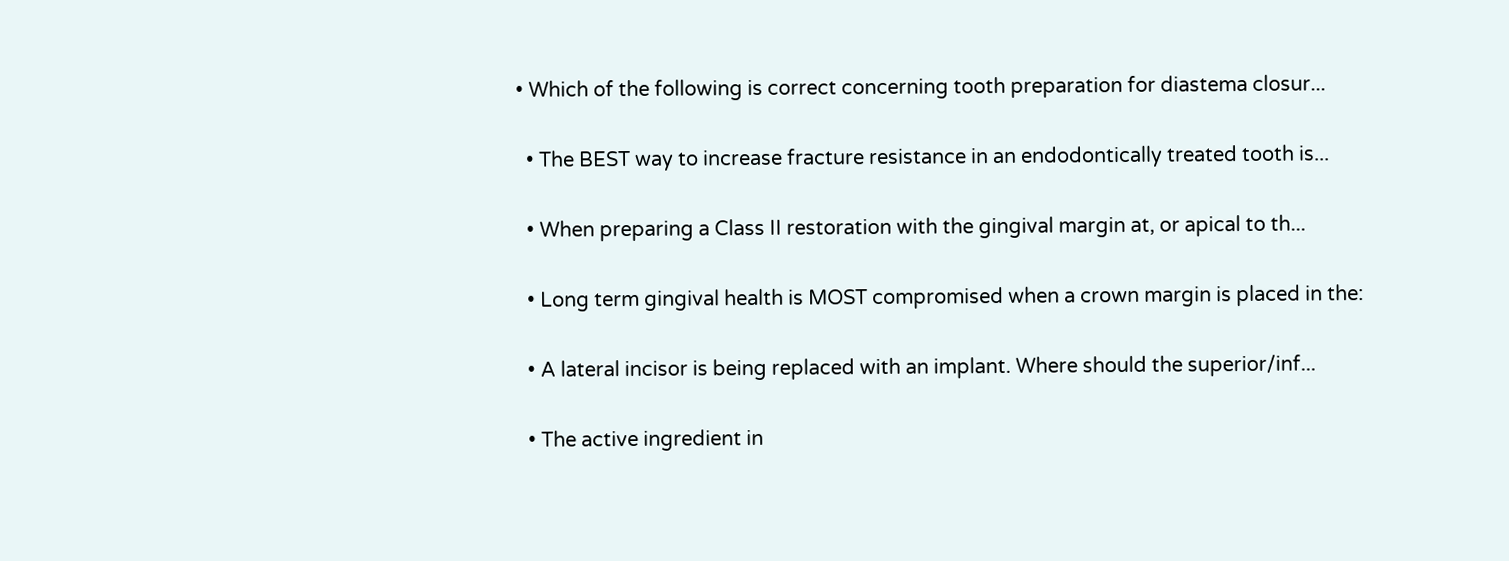• Which of the following is correct concerning tooth preparation for diastema closur...

  • The BEST way to increase fracture resistance in an endodontically treated tooth is...

  • When preparing a Class II restoration with the gingival margin at, or apical to th...

  • Long term gingival health is MOST compromised when a crown margin is placed in the:

  • A lateral incisor is being replaced with an implant. Where should the superior/inf...

  • The active ingredient in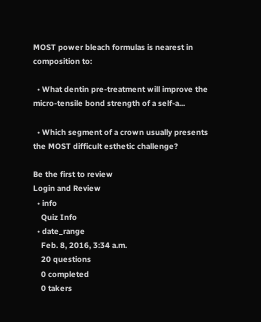MOST power bleach formulas is nearest in composition to:

  • What dentin pre-treatment will improve the micro-tensile bond strength of a self-a...

  • Which segment of a crown usually presents the MOST difficult esthetic challenge?

Be the first to review
Login and Review
  • info
    Quiz Info
  • date_range
    Feb. 8, 2016, 3:34 a.m.
    20 questions
    0 completed
    0 takers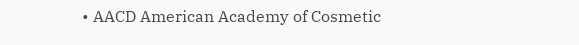• AACD American Academy of Cosmetic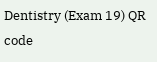Dentistry (Exam 19) QR code